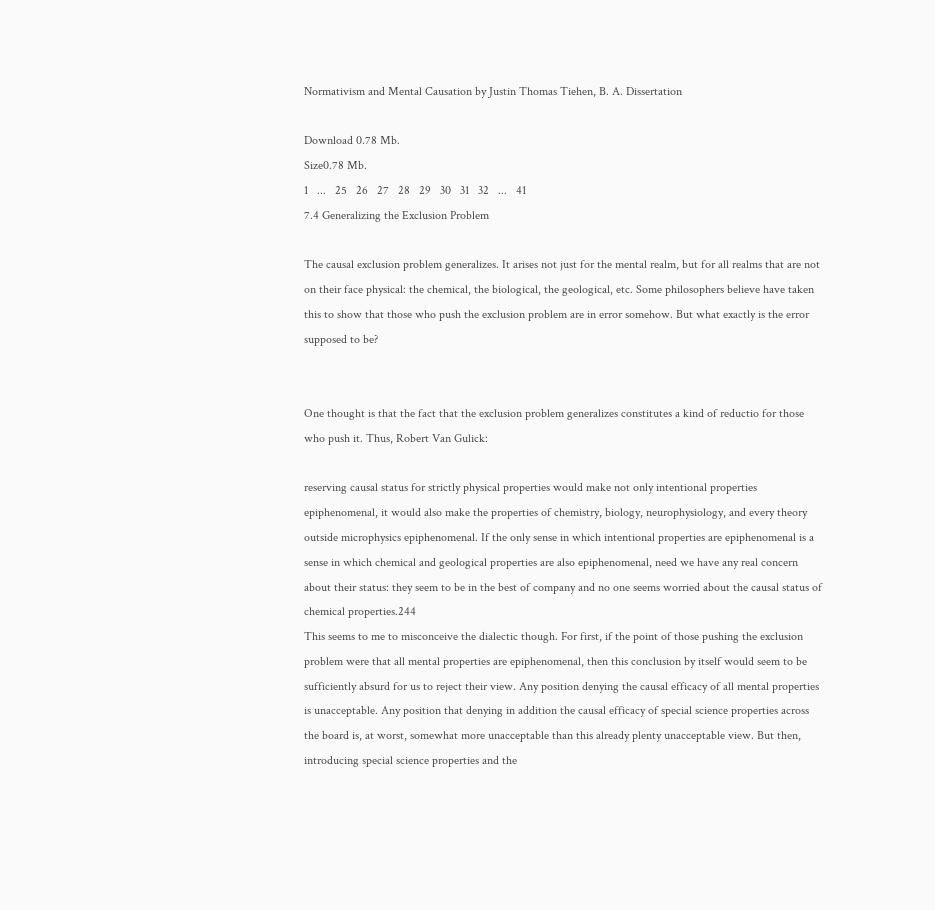Normativism and Mental Causation by Justin Thomas Tiehen, B. A. Dissertation

Download 0.78 Mb.
Size0.78 Mb.
1   ...   25   26   27   28   29   30   31   32   ...   41
7.4 Generalizing the Exclusion Problem

The causal exclusion problem generalizes. It arises not just for the mental realm, but for all realms that are not on their face physical: the chemical, the biological, the geological, etc. Some philosophers believe have taken this to show that those who push the exclusion problem are in error somehow. But what exactly is the error supposed to be?


One thought is that the fact that the exclusion problem generalizes constitutes a kind of reductio for those who push it. Thus, Robert Van Gulick:

reserving causal status for strictly physical properties would make not only intentional properties epiphenomenal, it would also make the properties of chemistry, biology, neurophysiology, and every theory outside microphysics epiphenomenal. If the only sense in which intentional properties are epiphenomenal is a sense in which chemical and geological properties are also epiphenomenal, need we have any real concern about their status: they seem to be in the best of company and no one seems worried about the causal status of chemical properties.244
This seems to me to misconceive the dialectic though. For first, if the point of those pushing the exclusion problem were that all mental properties are epiphenomenal, then this conclusion by itself would seem to be sufficiently absurd for us to reject their view. Any position denying the causal efficacy of all mental properties is unacceptable. Any position that denying in addition the causal efficacy of special science properties across the board is, at worst, somewhat more unacceptable than this already plenty unacceptable view. But then, introducing special science properties and the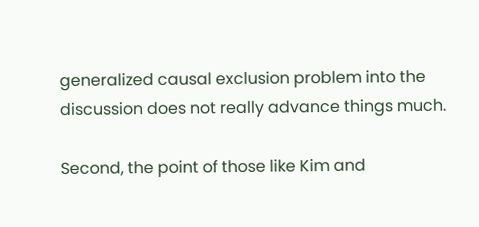generalized causal exclusion problem into the discussion does not really advance things much.

Second, the point of those like Kim and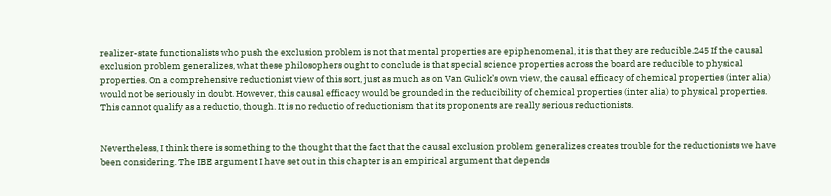realizer-state functionalists who push the exclusion problem is not that mental properties are epiphenomenal, it is that they are reducible.245 If the causal exclusion problem generalizes, what these philosophers ought to conclude is that special science properties across the board are reducible to physical properties. On a comprehensive reductionist view of this sort, just as much as on Van Gulick’s own view, the causal efficacy of chemical properties (inter alia) would not be seriously in doubt. However, this causal efficacy would be grounded in the reducibility of chemical properties (inter alia) to physical properties. This cannot qualify as a reductio, though. It is no reductio of reductionism that its proponents are really serious reductionists.


Nevertheless, I think there is something to the thought that the fact that the causal exclusion problem generalizes creates trouble for the reductionists we have been considering. The IBE argument I have set out in this chapter is an empirical argument that depends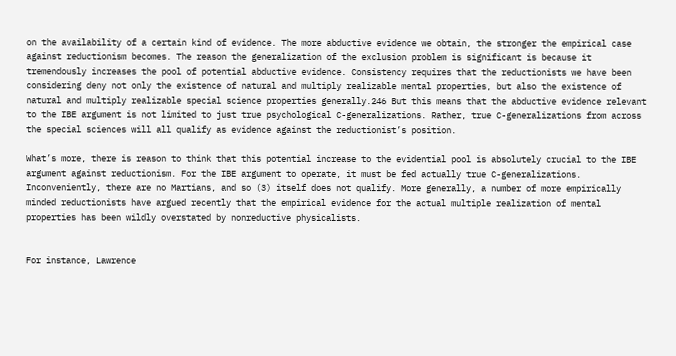on the availability of a certain kind of evidence. The more abductive evidence we obtain, the stronger the empirical case against reductionism becomes. The reason the generalization of the exclusion problem is significant is because it tremendously increases the pool of potential abductive evidence. Consistency requires that the reductionists we have been considering deny not only the existence of natural and multiply realizable mental properties, but also the existence of natural and multiply realizable special science properties generally.246 But this means that the abductive evidence relevant to the IBE argument is not limited to just true psychological C-generalizations. Rather, true C-generalizations from across the special sciences will all qualify as evidence against the reductionist’s position.

What’s more, there is reason to think that this potential increase to the evidential pool is absolutely crucial to the IBE argument against reductionism. For the IBE argument to operate, it must be fed actually true C-generalizations. Inconveniently, there are no Martians, and so (3) itself does not qualify. More generally, a number of more empirically minded reductionists have argued recently that the empirical evidence for the actual multiple realization of mental properties has been wildly overstated by nonreductive physicalists.


For instance, Lawrence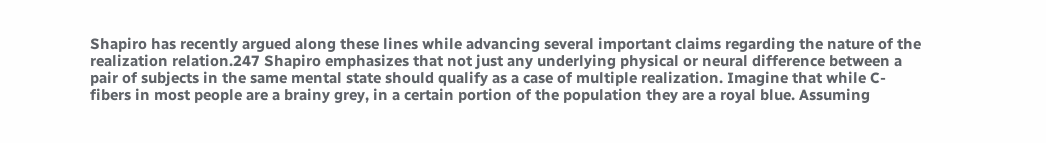Shapiro has recently argued along these lines while advancing several important claims regarding the nature of the realization relation.247 Shapiro emphasizes that not just any underlying physical or neural difference between a pair of subjects in the same mental state should qualify as a case of multiple realization. Imagine that while C-fibers in most people are a brainy grey, in a certain portion of the population they are a royal blue. Assuming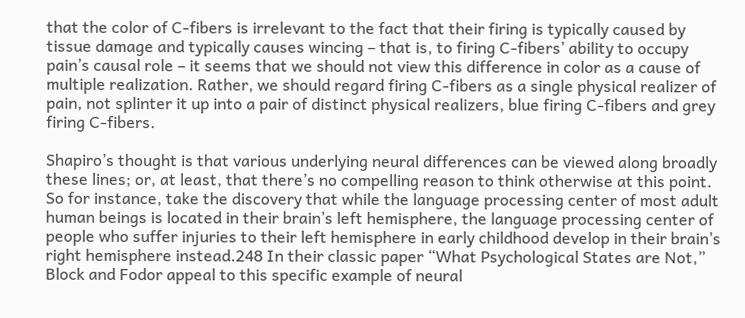that the color of C-fibers is irrelevant to the fact that their firing is typically caused by tissue damage and typically causes wincing – that is, to firing C-fibers’ ability to occupy pain’s causal role – it seems that we should not view this difference in color as a cause of multiple realization. Rather, we should regard firing C-fibers as a single physical realizer of pain, not splinter it up into a pair of distinct physical realizers, blue firing C-fibers and grey firing C-fibers.

Shapiro’s thought is that various underlying neural differences can be viewed along broadly these lines; or, at least, that there’s no compelling reason to think otherwise at this point. So for instance, take the discovery that while the language processing center of most adult human beings is located in their brain’s left hemisphere, the language processing center of people who suffer injuries to their left hemisphere in early childhood develop in their brain’s right hemisphere instead.248 In their classic paper “What Psychological States are Not,” Block and Fodor appeal to this specific example of neural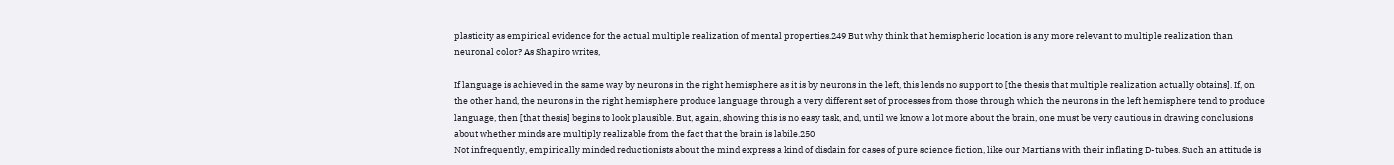plasticity as empirical evidence for the actual multiple realization of mental properties.249 But why think that hemispheric location is any more relevant to multiple realization than neuronal color? As Shapiro writes,

If language is achieved in the same way by neurons in the right hemisphere as it is by neurons in the left, this lends no support to [the thesis that multiple realization actually obtains]. If, on the other hand, the neurons in the right hemisphere produce language through a very different set of processes from those through which the neurons in the left hemisphere tend to produce language, then [that thesis] begins to look plausible. But, again, showing this is no easy task, and, until we know a lot more about the brain, one must be very cautious in drawing conclusions about whether minds are multiply realizable from the fact that the brain is labile.250
Not infrequently, empirically minded reductionists about the mind express a kind of disdain for cases of pure science fiction, like our Martians with their inflating D-tubes. Such an attitude is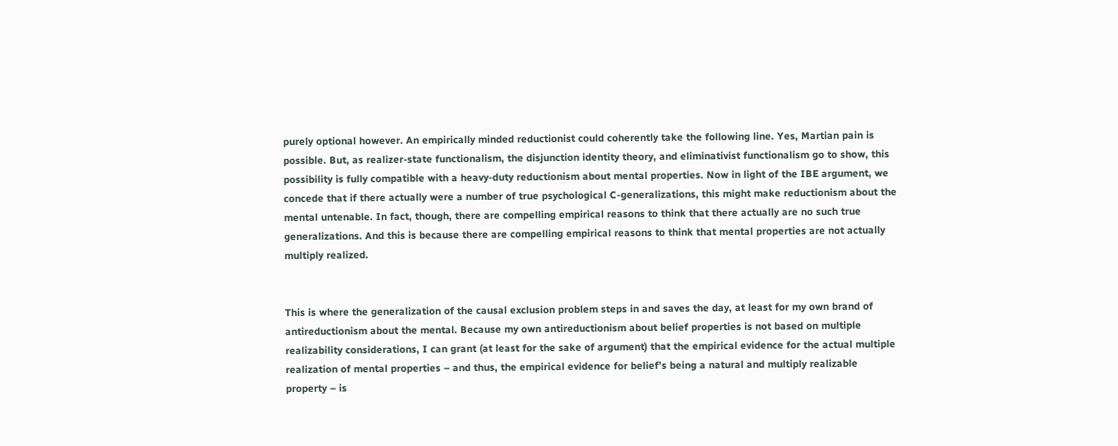purely optional however. An empirically minded reductionist could coherently take the following line. Yes, Martian pain is possible. But, as realizer-state functionalism, the disjunction identity theory, and eliminativist functionalism go to show, this possibility is fully compatible with a heavy-duty reductionism about mental properties. Now in light of the IBE argument, we concede that if there actually were a number of true psychological C-generalizations, this might make reductionism about the mental untenable. In fact, though, there are compelling empirical reasons to think that there actually are no such true generalizations. And this is because there are compelling empirical reasons to think that mental properties are not actually multiply realized.


This is where the generalization of the causal exclusion problem steps in and saves the day, at least for my own brand of antireductionism about the mental. Because my own antireductionism about belief properties is not based on multiple realizability considerations, I can grant (at least for the sake of argument) that the empirical evidence for the actual multiple realization of mental properties – and thus, the empirical evidence for belief’s being a natural and multiply realizable property – is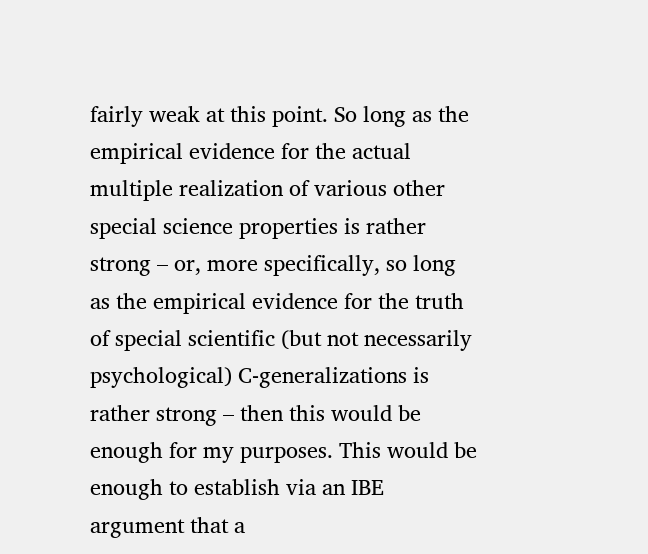fairly weak at this point. So long as the empirical evidence for the actual multiple realization of various other special science properties is rather strong – or, more specifically, so long as the empirical evidence for the truth of special scientific (but not necessarily psychological) C-generalizations is rather strong – then this would be enough for my purposes. This would be enough to establish via an IBE argument that a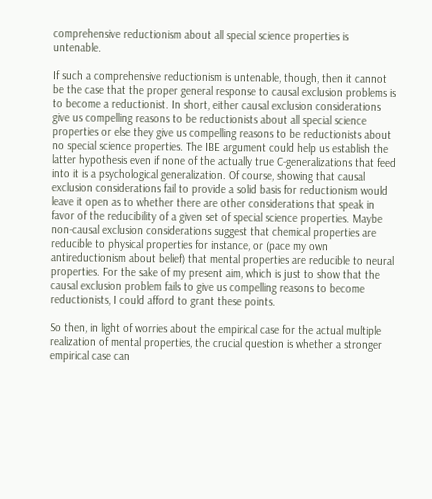comprehensive reductionism about all special science properties is untenable.

If such a comprehensive reductionism is untenable, though, then it cannot be the case that the proper general response to causal exclusion problems is to become a reductionist. In short, either causal exclusion considerations give us compelling reasons to be reductionists about all special science properties or else they give us compelling reasons to be reductionists about no special science properties. The IBE argument could help us establish the latter hypothesis even if none of the actually true C-generalizations that feed into it is a psychological generalization. Of course, showing that causal exclusion considerations fail to provide a solid basis for reductionism would leave it open as to whether there are other considerations that speak in favor of the reducibility of a given set of special science properties. Maybe non-causal exclusion considerations suggest that chemical properties are reducible to physical properties for instance, or (pace my own antireductionism about belief) that mental properties are reducible to neural properties. For the sake of my present aim, which is just to show that the causal exclusion problem fails to give us compelling reasons to become reductionists, I could afford to grant these points.

So then, in light of worries about the empirical case for the actual multiple realization of mental properties, the crucial question is whether a stronger empirical case can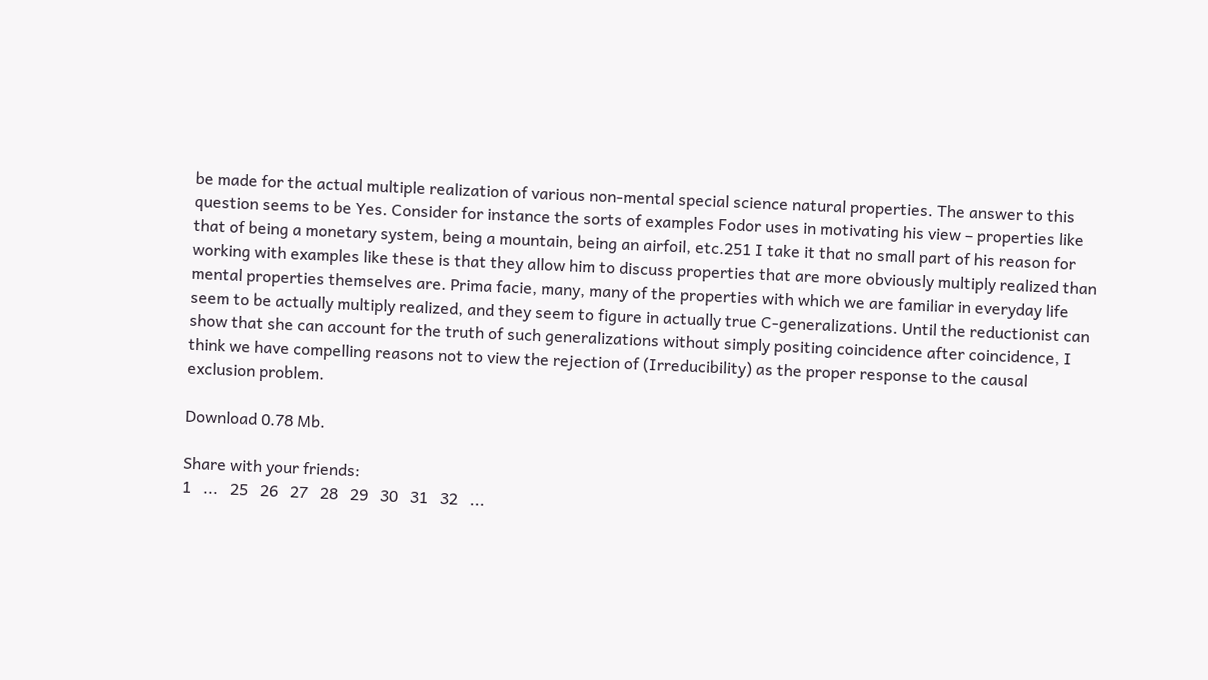be made for the actual multiple realization of various non-mental special science natural properties. The answer to this question seems to be Yes. Consider for instance the sorts of examples Fodor uses in motivating his view – properties like that of being a monetary system, being a mountain, being an airfoil, etc.251 I take it that no small part of his reason for working with examples like these is that they allow him to discuss properties that are more obviously multiply realized than mental properties themselves are. Prima facie, many, many of the properties with which we are familiar in everyday life seem to be actually multiply realized, and they seem to figure in actually true C-generalizations. Until the reductionist can show that she can account for the truth of such generalizations without simply positing coincidence after coincidence, I think we have compelling reasons not to view the rejection of (Irreducibility) as the proper response to the causal exclusion problem.

Download 0.78 Mb.

Share with your friends:
1   ...   25   26   27   28   29   30   31   32   ...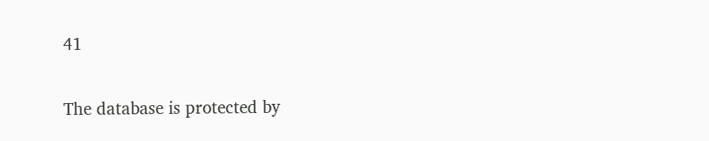41

The database is protected by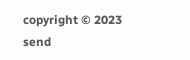copyright © 2023
send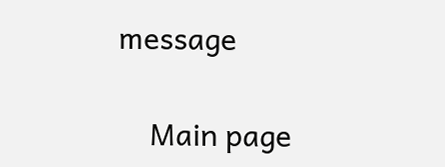message

    Main page